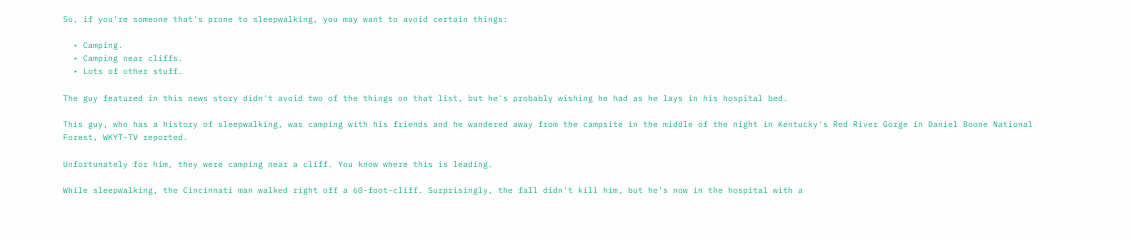So, if you're someone that's prone to sleepwalking, you may want to avoid certain things:

  • Camping.
  • Camping near cliffs.
  • Lots of other stuff.

The guy featured in this news story didn't avoid two of the things on that list, but he's probably wishing he had as he lays in his hospital bed.

This guy, who has a history of sleepwalking, was camping with his friends and he wandered away from the campsite in the middle of the night in Kentucky's Red River Gorge in Daniel Boone National Forest, WKYT-TV reported.

Unfortunately for him, they were camping near a cliff. You know where this is leading.

While sleepwalking, the Cincinnati man walked right off a 60-foot-cliff. Surprisingly, the fall didn't kill him, but he's now in the hospital with a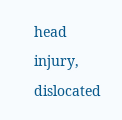head injury, dislocated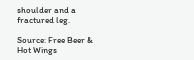shoulder and a fractured leg.

Source: Free Beer & Hot Wings